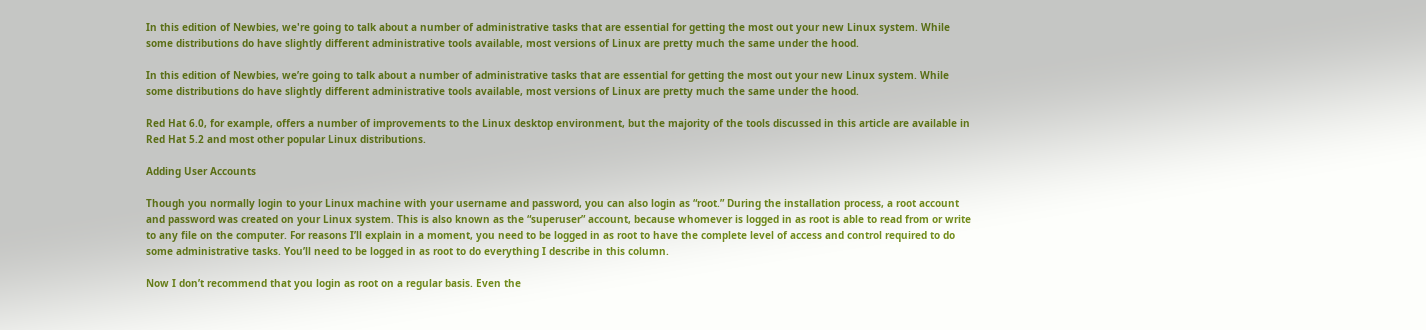In this edition of Newbies, we're going to talk about a number of administrative tasks that are essential for getting the most out your new Linux system. While some distributions do have slightly different administrative tools available, most versions of Linux are pretty much the same under the hood.

In this edition of Newbies, we’re going to talk about a number of administrative tasks that are essential for getting the most out your new Linux system. While some distributions do have slightly different administrative tools available, most versions of Linux are pretty much the same under the hood.

Red Hat 6.0, for example, offers a number of improvements to the Linux desktop environment, but the majority of the tools discussed in this article are available in Red Hat 5.2 and most other popular Linux distributions.

Adding User Accounts

Though you normally login to your Linux machine with your username and password, you can also login as “root.” During the installation process, a root account and password was created on your Linux system. This is also known as the “superuser” account, because whomever is logged in as root is able to read from or write to any file on the computer. For reasons I’ll explain in a moment, you need to be logged in as root to have the complete level of access and control required to do some administrative tasks. You’ll need to be logged in as root to do everything I describe in this column.

Now I don’t recommend that you login as root on a regular basis. Even the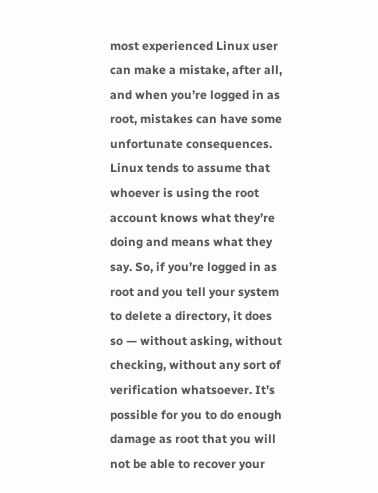most experienced Linux user can make a mistake, after all, and when you’re logged in as root, mistakes can have some unfortunate consequences. Linux tends to assume that whoever is using the root account knows what they’re doing and means what they say. So, if you’re logged in as root and you tell your system to delete a directory, it does so — without asking, without checking, without any sort of verification whatsoever. It’s possible for you to do enough damage as root that you will not be able to recover your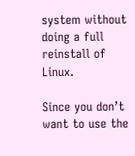system without doing a full reinstall of Linux.

Since you don’t want to use the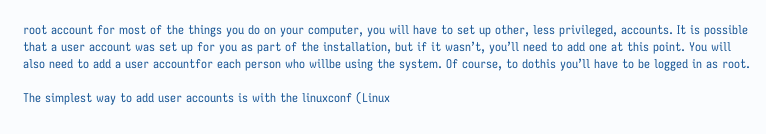root account for most of the things you do on your computer, you will have to set up other, less privileged, accounts. It is possible that a user account was set up for you as part of the installation, but if it wasn’t, you’ll need to add one at this point. You will also need to add a user accountfor each person who willbe using the system. Of course, to dothis you’ll have to be logged in as root.

The simplest way to add user accounts is with the linuxconf (Linux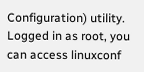Configuration) utility. Logged in as root, you can access linuxconf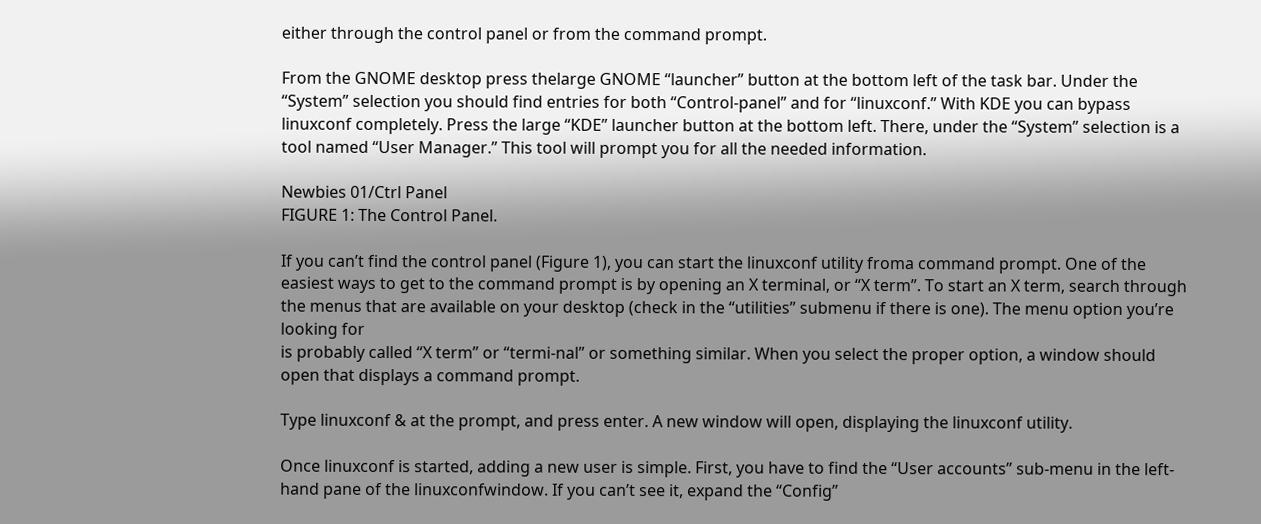either through the control panel or from the command prompt.

From the GNOME desktop press thelarge GNOME “launcher” button at the bottom left of the task bar. Under the “System” selection you should find entries for both “Control-panel” and for “linuxconf.” With KDE you can bypass linuxconf completely. Press the large “KDE” launcher button at the bottom left. There, under the “System” selection is a tool named “User Manager.” This tool will prompt you for all the needed information.

Newbies 01/Ctrl Panel
FIGURE 1: The Control Panel.

If you can’t find the control panel (Figure 1), you can start the linuxconf utility froma command prompt. One of the easiest ways to get to the command prompt is by opening an X terminal, or “X term”. To start an X term, search through the menus that are available on your desktop (check in the “utilities” submenu if there is one). The menu option you’re looking for
is probably called “X term” or “termi-nal” or something similar. When you select the proper option, a window should open that displays a command prompt.

Type linuxconf & at the prompt, and press enter. A new window will open, displaying the linuxconf utility.

Once linuxconf is started, adding a new user is simple. First, you have to find the “User accounts” sub-menu in the left-hand pane of the linuxconfwindow. If you can’t see it, expand the “Config”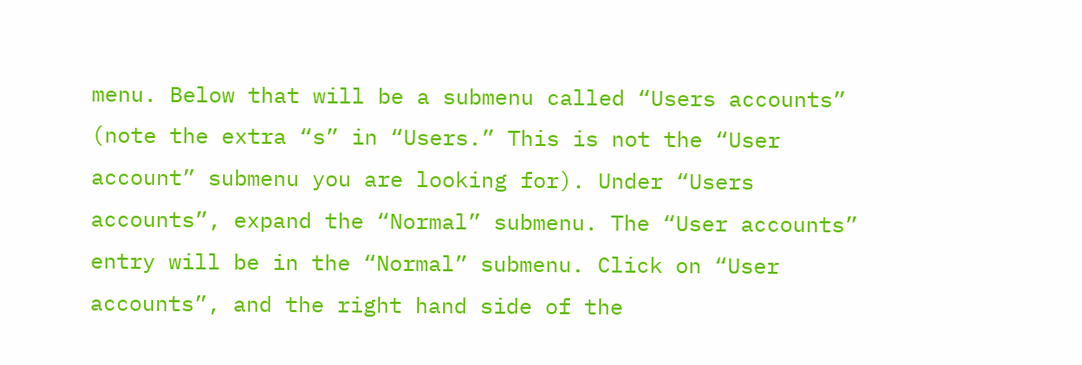menu. Below that will be a submenu called “Users accounts” (note the extra “s” in “Users.” This is not the “User account” submenu you are looking for). Under “Users accounts”, expand the “Normal” submenu. The “User accounts” entry will be in the “Normal” submenu. Click on “User accounts”, and the right hand side of the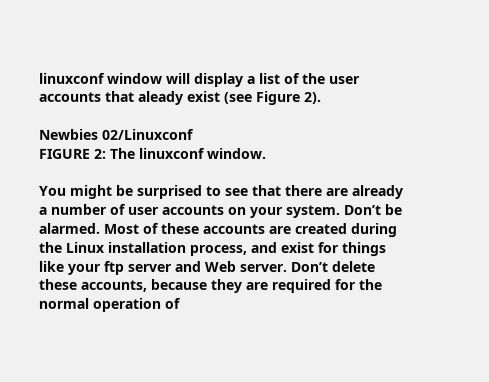linuxconf window will display a list of the user accounts that aleady exist (see Figure 2).

Newbies 02/Linuxconf
FIGURE 2: The linuxconf window.

You might be surprised to see that there are already a number of user accounts on your system. Don’t be alarmed. Most of these accounts are created during the Linux installation process, and exist for things like your ftp server and Web server. Don’t delete these accounts, because they are required for the normal operation of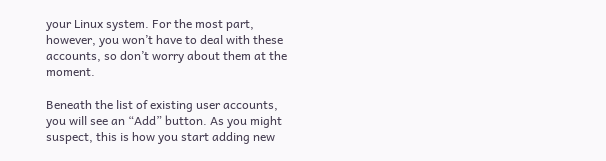your Linux system. For the most part, however, you won’t have to deal with these accounts, so don’t worry about them at the moment.

Beneath the list of existing user accounts, you will see an “Add” button. As you might suspect, this is how you start adding new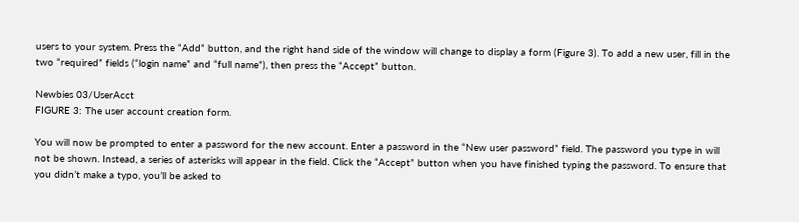users to your system. Press the “Add” button, and the right hand side of the window will change to display a form (Figure 3). To add a new user, fill in the two “required” fields (“login name” and “full name”), then press the “Accept” button.

Newbies 03/UserAcct
FIGURE 3: The user account creation form.

You will now be prompted to enter a password for the new account. Enter a password in the “New user password” field. The password you type in will not be shown. Instead, a series of asterisks will appear in the field. Click the “Accept” button when you have finished typing the password. To ensure that you didn’t make a typo, you’ll be asked to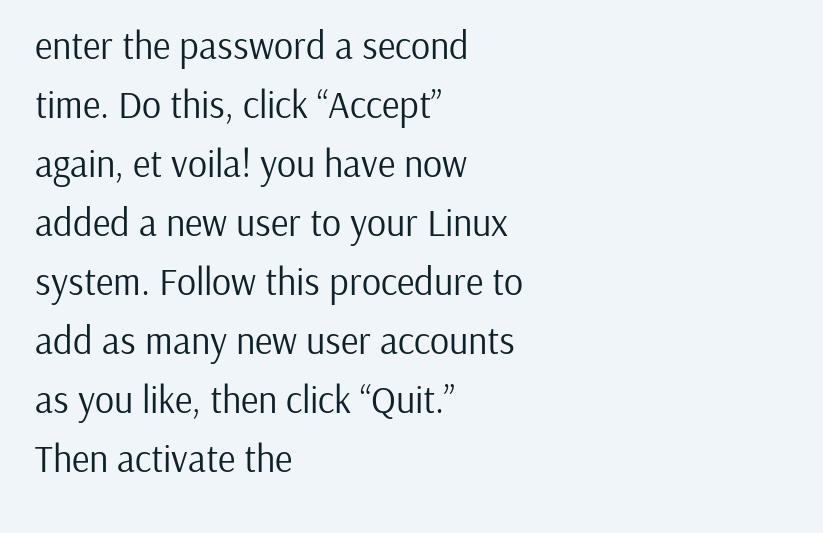enter the password a second time. Do this, click “Accept” again, et voila! you have now added a new user to your Linux system. Follow this procedure to add as many new user accounts as you like, then click “Quit.” Then activate the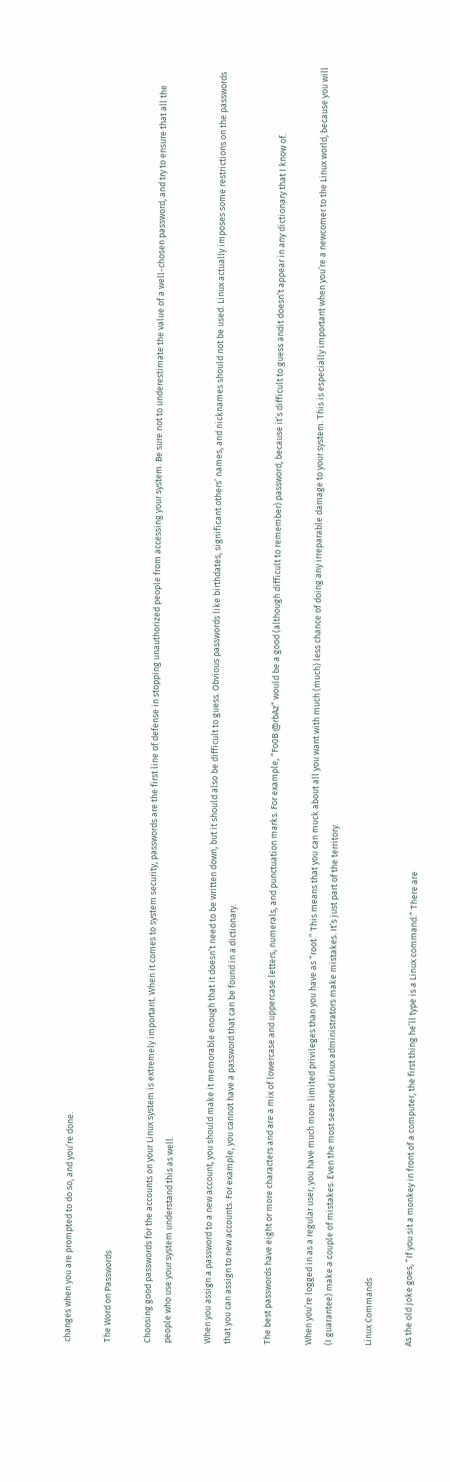changes when you are prompted to do so, and you’re done.

The Word on Passwords

Choosing good passwords for the accounts on your Linux system is extremely important. When it comes to system security, passwords are the first line of defense in stopping unauthorized people from accessing your system. Be sure not to underestimate the value of a well-chosen password, and try to ensure that all the people who use your system understand this as well.

When you assign a password to a new account, you should make it memorable enough that it doesn’t need to be written down, but it should also be difficult to guess. Obvious passwords like birthdates, significant others’ names, and nicknames should not be used. Linux actually imposes some restrictions on the passwords that you can assign to new accounts. For example, you cannot have a password that can be found in a dictionary.

The best passwords have eight or more characters and are a mix of lowercase and uppercase letters, numerals, and punctuation marks. For example, “Fo0B @rbAz” would be a good (although difficult to remember) password, because it’s difficult to guess andit doesn’t appear in any dictionary that I know of.

When you’re logged in as a regular user, you have much more limited privileges than you have as “root.” This means that you can muck about all you want with much (much) less chance of doing any irreparable damage to your system. This is especially important when you’re a newcomer to the Linux world, because you will (I guarantee) make a couple of mistakes. Even the most seasoned Linux administrators make mistakes. It’s just part of the territory.

Linux Commands

As the old joke goes, “If you sit a monkey in front of a computer, the first thing he’ll type is a Linux command.” There are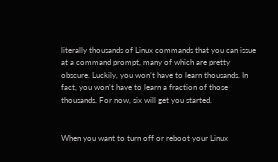literally thousands of Linux commands that you can issue at a command prompt, many of which are pretty obscure. Luckily, you won’t have to learn thousands. In fact, you won’t have to learn a fraction of those thousands. For now, six will get you started.


When you want to turn off or reboot your Linux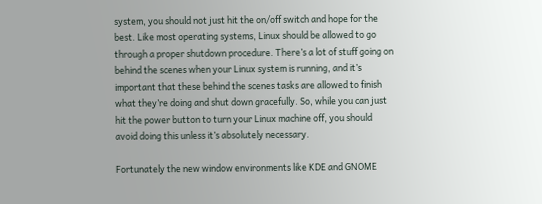system, you should not just hit the on/off switch and hope for the best. Like most operating systems, Linux should be allowed to go through a proper shutdown procedure. There’s a lot of stuff going on behind the scenes when your Linux system is running, and it’s important that these behind the scenes tasks are allowed to finish what they’re doing and shut down gracefully. So, while you can just hit the power button to turn your Linux machine off, you should avoid doing this unless it’s absolutely necessary.

Fortunately the new window environments like KDE and GNOME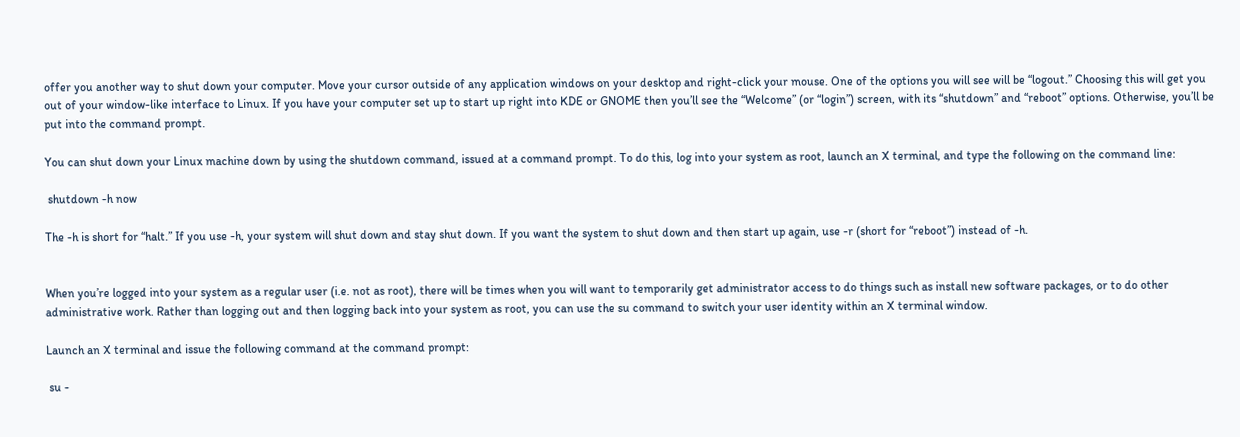offer you another way to shut down your computer. Move your cursor outside of any application windows on your desktop and right-click your mouse. One of the options you will see will be “logout.” Choosing this will get you out of your window-like interface to Linux. If you have your computer set up to start up right into KDE or GNOME then you’ll see the “Welcome” (or “login”) screen, with its “shutdown” and “reboot” options. Otherwise, you’ll be put into the command prompt.

You can shut down your Linux machine down by using the shutdown command, issued at a command prompt. To do this, log into your system as root, launch an X terminal, and type the following on the command line:

 shutdown -h now

The -h is short for “halt.” If you use -h, your system will shut down and stay shut down. If you want the system to shut down and then start up again, use -r (short for “reboot”) instead of -h.


When you’re logged into your system as a regular user (i.e. not as root), there will be times when you will want to temporarily get administrator access to do things such as install new software packages, or to do other administrative work. Rather than logging out and then logging back into your system as root, you can use the su command to switch your user identity within an X terminal window.

Launch an X terminal and issue the following command at the command prompt:

 su -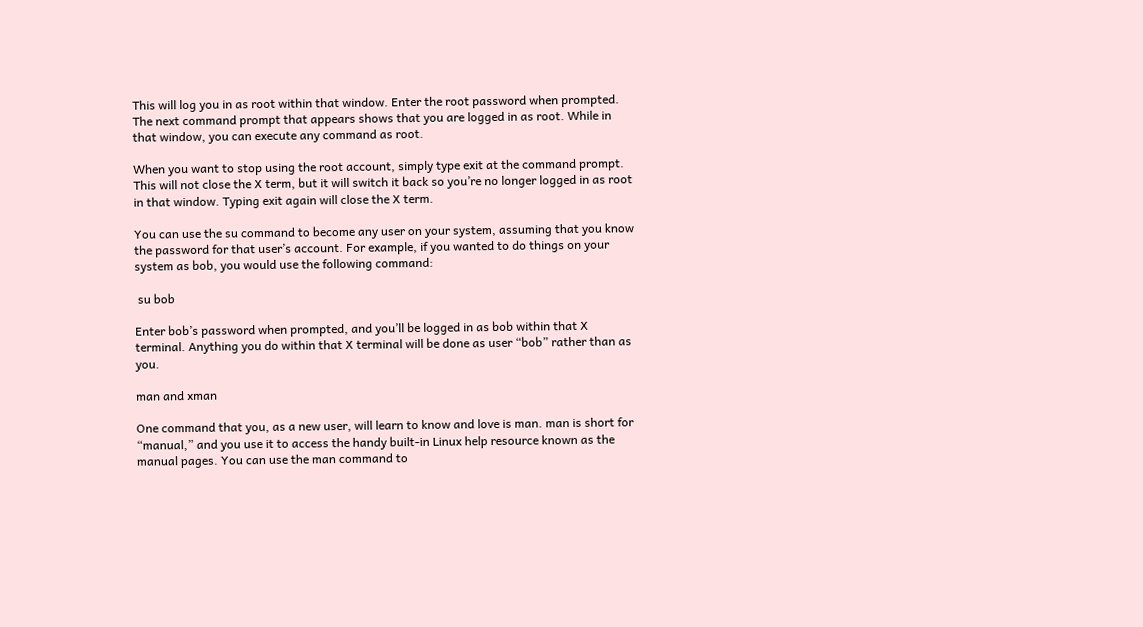This will log you in as root within that window. Enter the root password when prompted. The next command prompt that appears shows that you are logged in as root. While in that window, you can execute any command as root.

When you want to stop using the root account, simply type exit at the command prompt. This will not close the X term, but it will switch it back so you’re no longer logged in as root in that window. Typing exit again will close the X term.

You can use the su command to become any user on your system, assuming that you know the password for that user’s account. For example, if you wanted to do things on your system as bob, you would use the following command:

 su bob

Enter bob’s password when prompted, and you’ll be logged in as bob within that X terminal. Anything you do within that X terminal will be done as user “bob” rather than as you.

man and xman

One command that you, as a new user, will learn to know and love is man. man is short for “manual,” and you use it to access the handy built-in Linux help resource known as the manual pages. You can use the man command to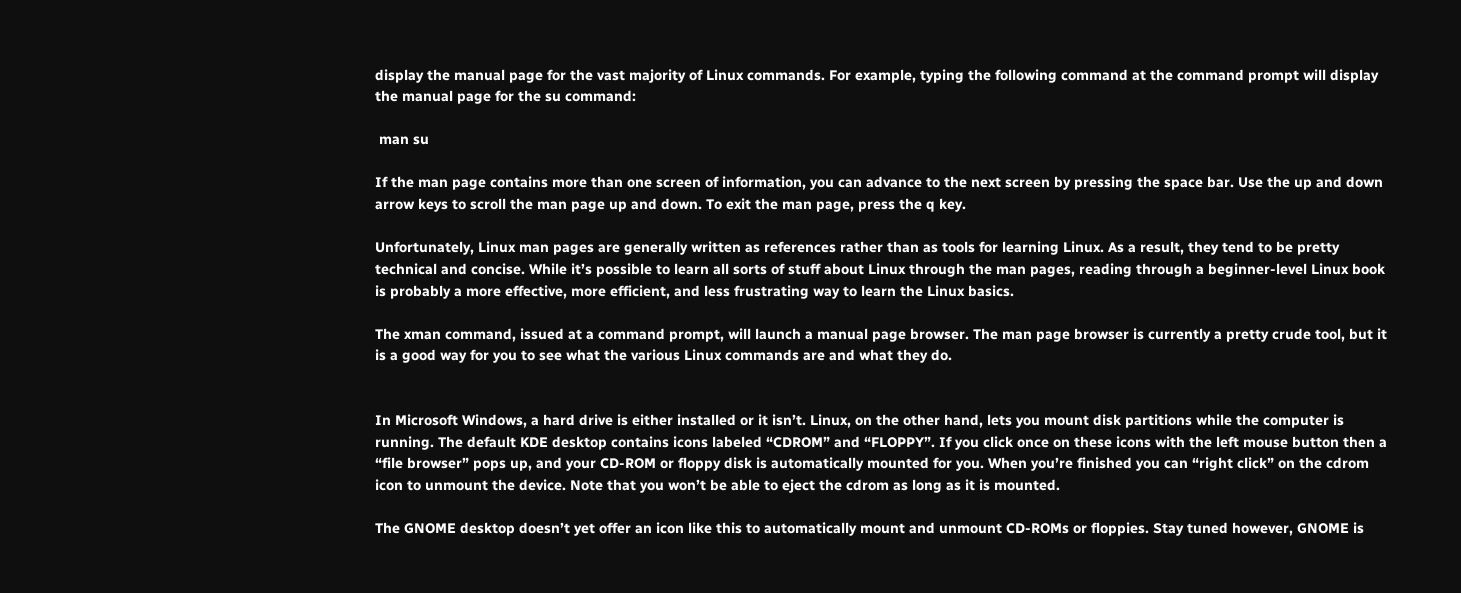display the manual page for the vast majority of Linux commands. For example, typing the following command at the command prompt will display the manual page for the su command:

 man su

If the man page contains more than one screen of information, you can advance to the next screen by pressing the space bar. Use the up and down arrow keys to scroll the man page up and down. To exit the man page, press the q key.

Unfortunately, Linux man pages are generally written as references rather than as tools for learning Linux. As a result, they tend to be pretty technical and concise. While it’s possible to learn all sorts of stuff about Linux through the man pages, reading through a beginner-level Linux book is probably a more effective, more efficient, and less frustrating way to learn the Linux basics.

The xman command, issued at a command prompt, will launch a manual page browser. The man page browser is currently a pretty crude tool, but it is a good way for you to see what the various Linux commands are and what they do.


In Microsoft Windows, a hard drive is either installed or it isn’t. Linux, on the other hand, lets you mount disk partitions while the computer is running. The default KDE desktop contains icons labeled “CDROM” and “FLOPPY”. If you click once on these icons with the left mouse button then a “file browser” pops up, and your CD-ROM or floppy disk is automatically mounted for you. When you’re finished you can “right click” on the cdrom icon to unmount the device. Note that you won’t be able to eject the cdrom as long as it is mounted.

The GNOME desktop doesn’t yet offer an icon like this to automatically mount and unmount CD-ROMs or floppies. Stay tuned however, GNOME is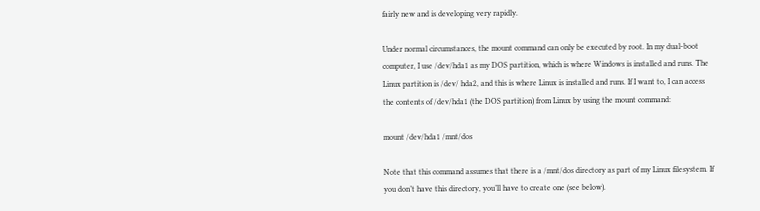fairly new and is developing very rapidly.

Under normal circumstances, the mount command can only be executed by root. In my dual-boot computer, I use /dev/hda1 as my DOS partition, which is where Windows is installed and runs. The Linux partition is /dev/ hda2, and this is where Linux is installed and runs. If I want to, I can access the contents of /dev/hda1 (the DOS partition) from Linux by using the mount command:

mount /dev/hda1 /mnt/dos

Note that this command assumes that there is a /mnt/dos directory as part of my Linux filesystem. If you don’t have this directory, you’ll have to create one (see below).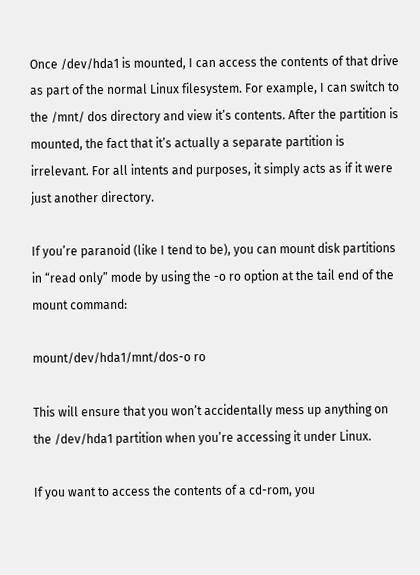Once /dev/hda1 is mounted, I can access the contents of that drive as part of the normal Linux filesystem. For example, I can switch to the /mnt/ dos directory and view it’s contents. After the partition is mounted, the fact that it’s actually a separate partition is irrelevant. For all intents and purposes, it simply acts as if it were just another directory.

If you’re paranoid (like I tend to be), you can mount disk partitions in “read only” mode by using the -o ro option at the tail end of the mount command:

mount/dev/hda1/mnt/dos-o ro

This will ensure that you won’t accidentally mess up anything on the /dev/hda1 partition when you’re accessing it under Linux.

If you want to access the contents of a cd-rom, you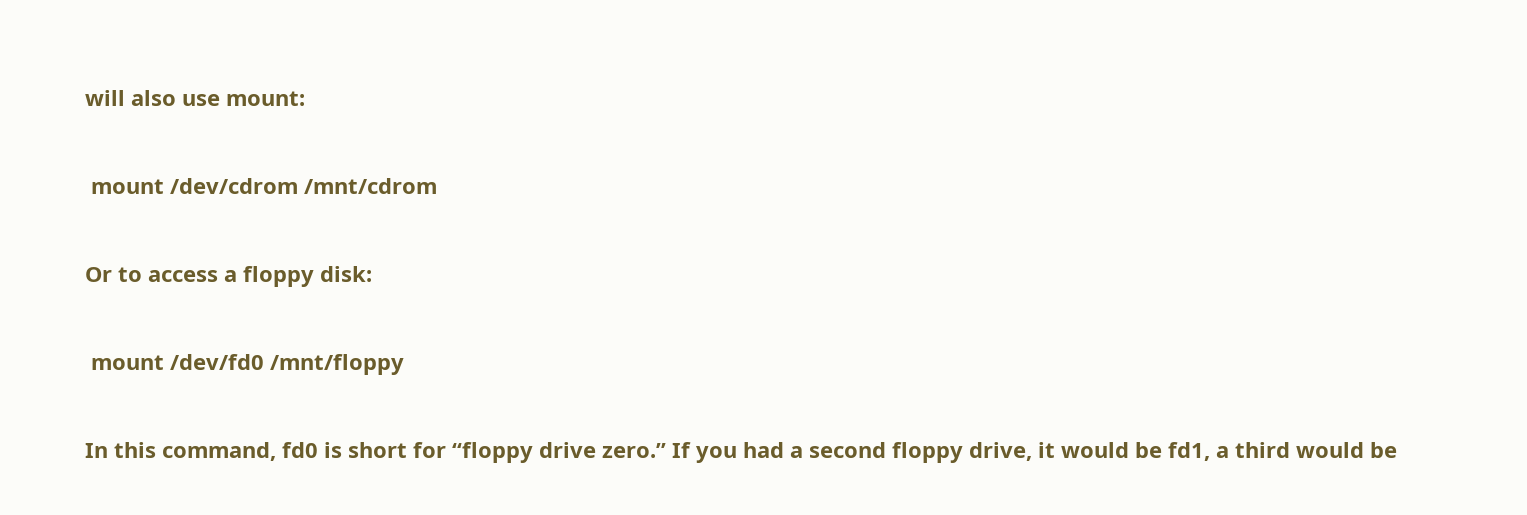will also use mount:

 mount /dev/cdrom /mnt/cdrom

Or to access a floppy disk:

 mount /dev/fd0 /mnt/floppy

In this command, fd0 is short for “floppy drive zero.” If you had a second floppy drive, it would be fd1, a third would be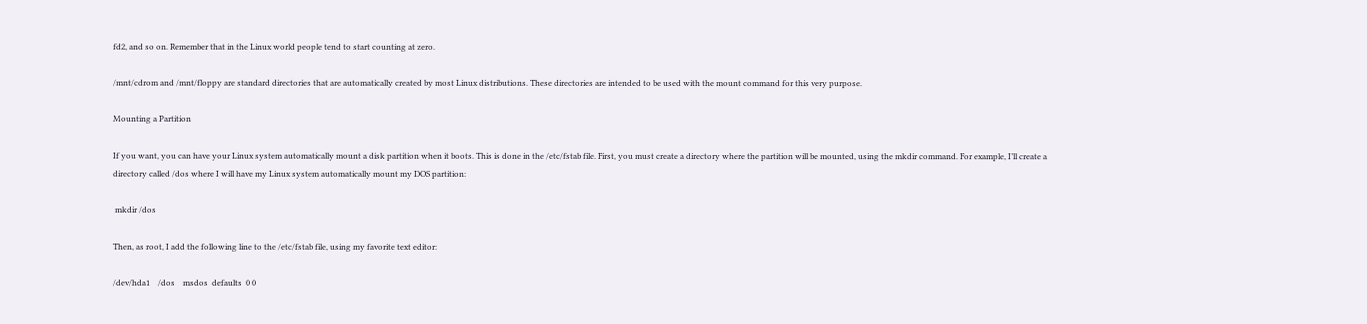fd2, and so on. Remember that in the Linux world people tend to start counting at zero.

/mnt/cdrom and /mnt/floppy are standard directories that are automatically created by most Linux distributions. These directories are intended to be used with the mount command for this very purpose.

Mounting a Partition

If you want, you can have your Linux system automatically mount a disk partition when it boots. This is done in the /etc/fstab file. First, you must create a directory where the partition will be mounted, using the mkdir command. For example, I’ll create a directory called /dos where I will have my Linux system automatically mount my DOS partition:

 mkdir /dos

Then, as root, I add the following line to the /etc/fstab file, using my favorite text editor:

/dev/hda1    /dos    msdos  defaults  0 0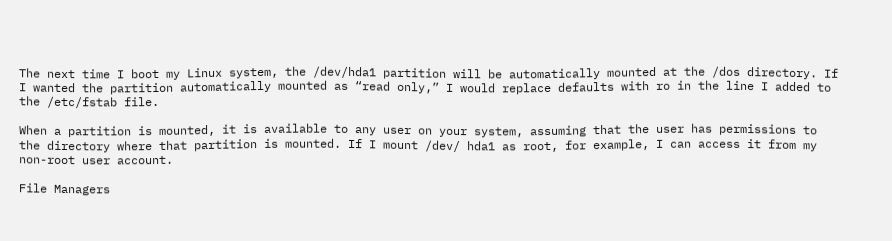The next time I boot my Linux system, the /dev/hda1 partition will be automatically mounted at the /dos directory. If I wanted the partition automatically mounted as “read only,” I would replace defaults with ro in the line I added to the /etc/fstab file.

When a partition is mounted, it is available to any user on your system, assuming that the user has permissions to the directory where that partition is mounted. If I mount /dev/ hda1 as root, for example, I can access it from my non-root user account.

File Managers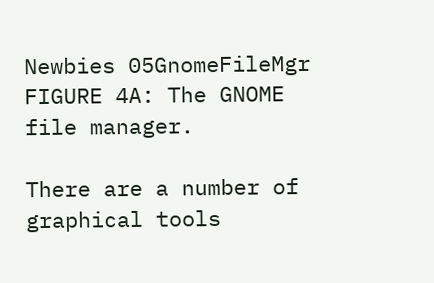Newbies 05GnomeFileMgr
FIGURE 4A: The GNOME file manager.

There are a number of graphical tools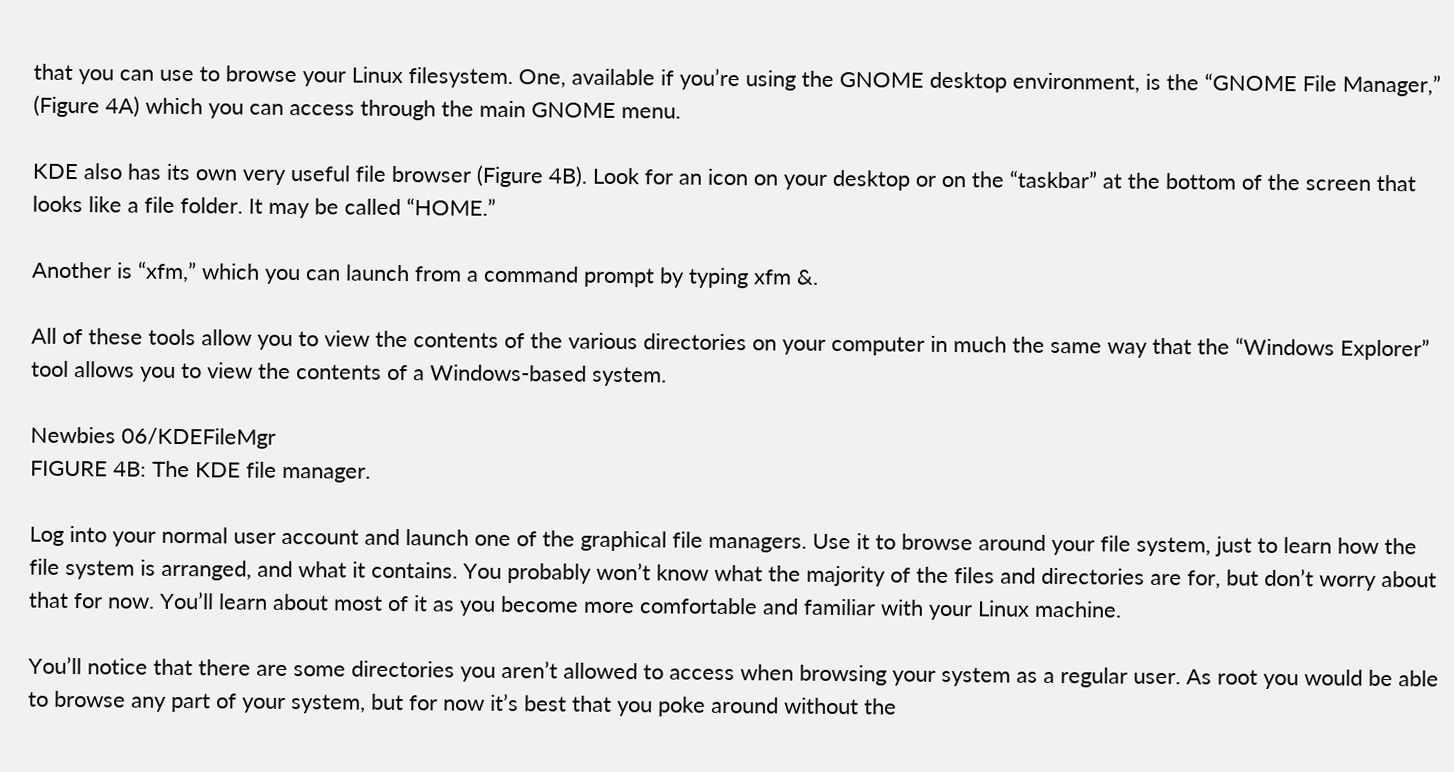that you can use to browse your Linux filesystem. One, available if you’re using the GNOME desktop environment, is the “GNOME File Manager,” (Figure 4A) which you can access through the main GNOME menu.

KDE also has its own very useful file browser (Figure 4B). Look for an icon on your desktop or on the “taskbar” at the bottom of the screen that looks like a file folder. It may be called “HOME.”

Another is “xfm,” which you can launch from a command prompt by typing xfm &.

All of these tools allow you to view the contents of the various directories on your computer in much the same way that the “Windows Explorer” tool allows you to view the contents of a Windows-based system.

Newbies 06/KDEFileMgr
FIGURE 4B: The KDE file manager.

Log into your normal user account and launch one of the graphical file managers. Use it to browse around your file system, just to learn how the file system is arranged, and what it contains. You probably won’t know what the majority of the files and directories are for, but don’t worry about that for now. You’ll learn about most of it as you become more comfortable and familiar with your Linux machine.

You’ll notice that there are some directories you aren’t allowed to access when browsing your system as a regular user. As root you would be able to browse any part of your system, but for now it’s best that you poke around without the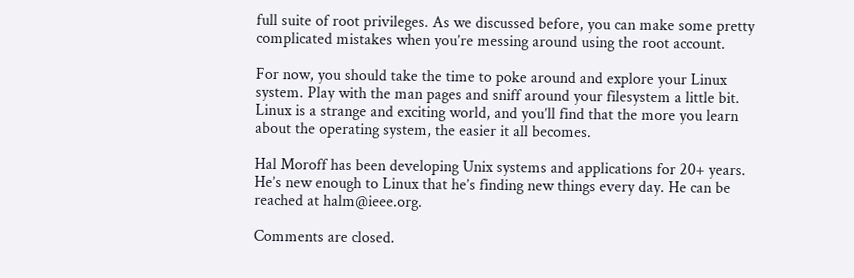full suite of root privileges. As we discussed before, you can make some pretty complicated mistakes when you’re messing around using the root account.

For now, you should take the time to poke around and explore your Linux system. Play with the man pages and sniff around your filesystem a little bit. Linux is a strange and exciting world, and you’ll find that the more you learn about the operating system, the easier it all becomes.

Hal Moroff has been developing Unix systems and applications for 20+ years. He’s new enough to Linux that he’s finding new things every day. He can be reached at halm@ieee.org.

Comments are closed.